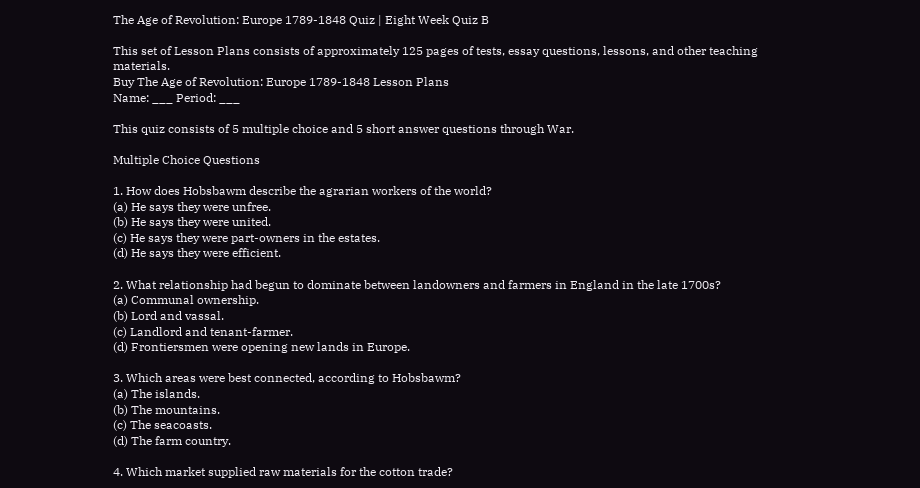The Age of Revolution: Europe 1789-1848 Quiz | Eight Week Quiz B

This set of Lesson Plans consists of approximately 125 pages of tests, essay questions, lessons, and other teaching materials.
Buy The Age of Revolution: Europe 1789-1848 Lesson Plans
Name: ___ Period: ___

This quiz consists of 5 multiple choice and 5 short answer questions through War.

Multiple Choice Questions

1. How does Hobsbawm describe the agrarian workers of the world?
(a) He says they were unfree.
(b) He says they were united.
(c) He says they were part-owners in the estates.
(d) He says they were efficient.

2. What relationship had begun to dominate between landowners and farmers in England in the late 1700s?
(a) Communal ownership.
(b) Lord and vassal.
(c) Landlord and tenant-farmer.
(d) Frontiersmen were opening new lands in Europe.

3. Which areas were best connected, according to Hobsbawm?
(a) The islands.
(b) The mountains.
(c) The seacoasts.
(d) The farm country.

4. Which market supplied raw materials for the cotton trade?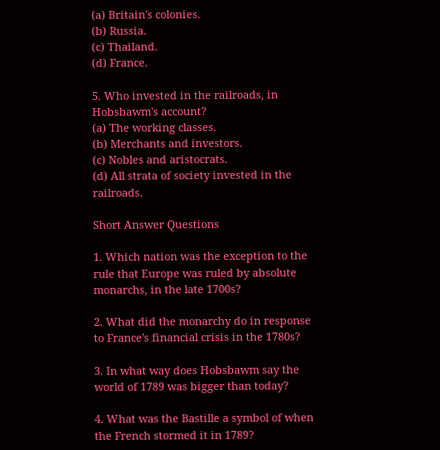(a) Britain's colonies.
(b) Russia.
(c) Thailand.
(d) France.

5. Who invested in the railroads, in Hobsbawm's account?
(a) The working classes.
(b) Merchants and investors.
(c) Nobles and aristocrats.
(d) All strata of society invested in the railroads.

Short Answer Questions

1. Which nation was the exception to the rule that Europe was ruled by absolute monarchs, in the late 1700s?

2. What did the monarchy do in response to France's financial crisis in the 1780s?

3. In what way does Hobsbawm say the world of 1789 was bigger than today?

4. What was the Bastille a symbol of when the French stormed it in 1789?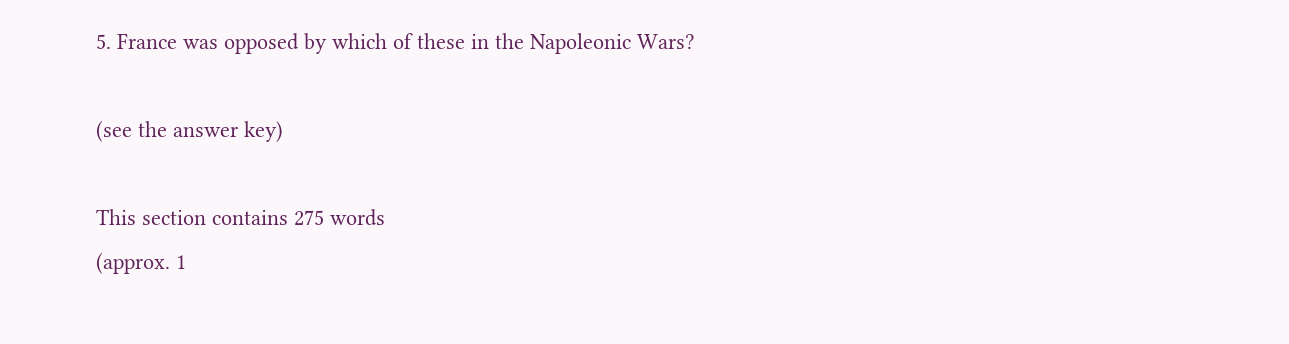5. France was opposed by which of these in the Napoleonic Wars?

(see the answer key)

This section contains 275 words
(approx. 1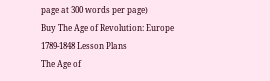page at 300 words per page)
Buy The Age of Revolution: Europe 1789-1848 Lesson Plans
The Age of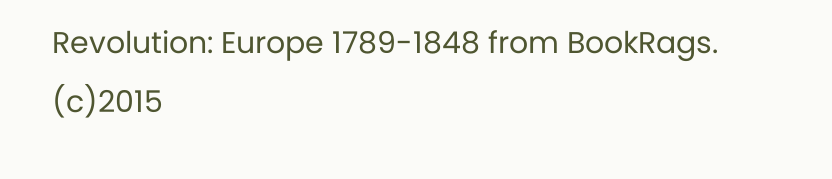Revolution: Europe 1789-1848 from BookRags. (c)2015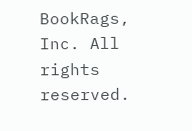BookRags, Inc. All rights reserved.